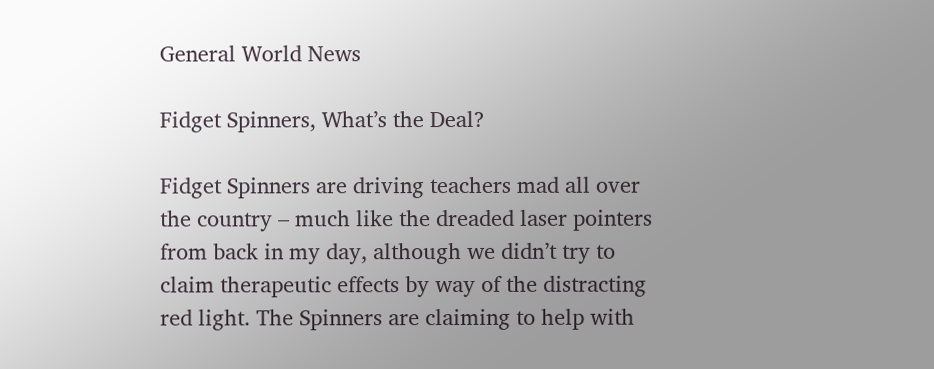General World News

Fidget Spinners, What’s the Deal?

Fidget Spinners are driving teachers mad all over the country – much like the dreaded laser pointers from back in my day, although we didn’t try to claim therapeutic effects by way of the distracting red light. The Spinners are claiming to help with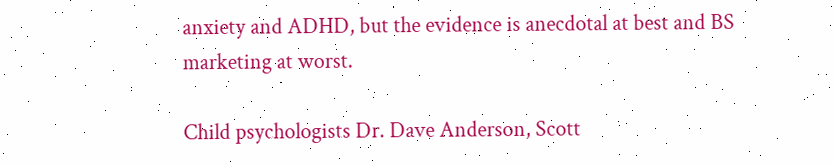anxiety and ADHD, but the evidence is anecdotal at best and BS marketing at worst.

Child psychologists Dr. Dave Anderson, Scott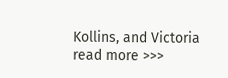Kollins, and Victoria read more >>>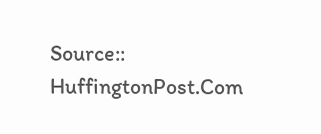Source:: HuffingtonPost.Com